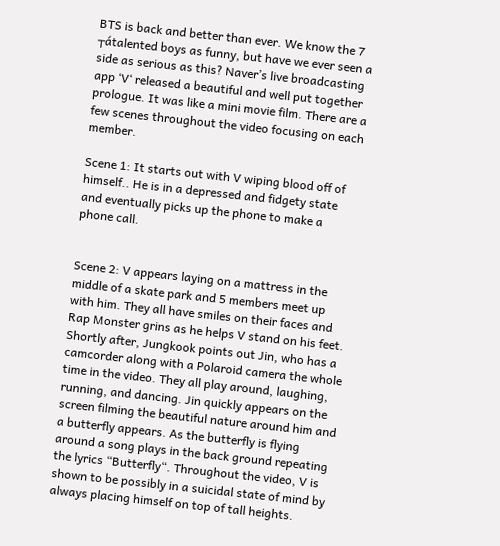BTS is back and better than ever. We know the 7 ┬átalented boys as funny, but have we ever seen a side as serious as this? Naver’s live broadcasting app ‘V‘ released a beautiful and well put together prologue. It was like a mini movie film. There are a few scenes throughout the video focusing on each member.

Scene 1: It starts out with V wiping blood off of himself.. He is in a depressed and fidgety state and eventually picks up the phone to make a phone call.


Scene 2: V appears laying on a mattress in the middle of a skate park and 5 members meet up with him. They all have smiles on their faces and Rap Monster grins as he helps V stand on his feet. Shortly after, Jungkook points out Jin, who has a camcorder along with a Polaroid camera the whole time in the video. They all play around, laughing, running, and dancing. Jin quickly appears on the screen filming the beautiful nature around him and a butterfly appears. As the butterfly is flying around a song plays in the back ground repeating the lyrics “Butterfly“. Throughout the video, V is shown to be possibly in a suicidal state of mind by always placing himself on top of tall heights.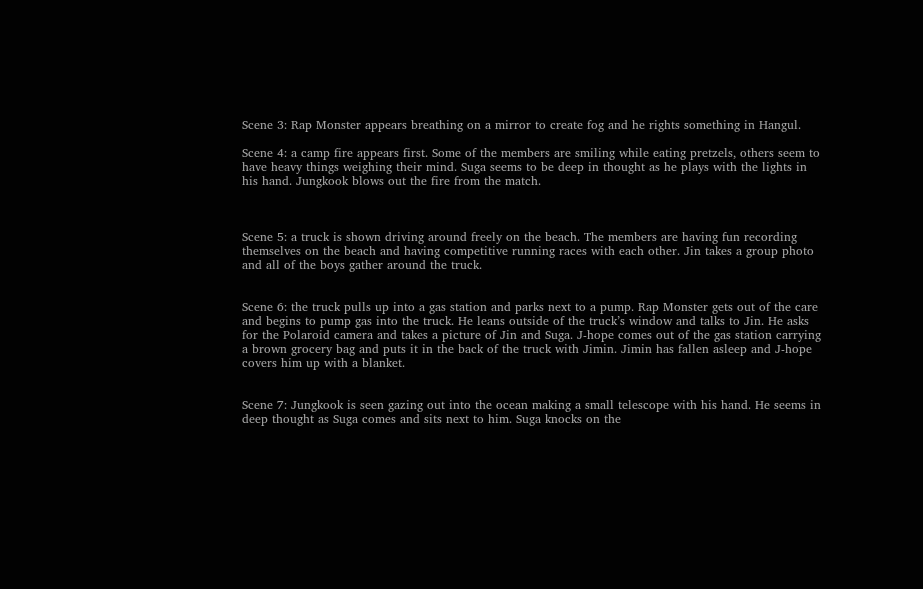Scene 3: Rap Monster appears breathing on a mirror to create fog and he rights something in Hangul.

Scene 4: a camp fire appears first. Some of the members are smiling while eating pretzels, others seem to have heavy things weighing their mind. Suga seems to be deep in thought as he plays with the lights in his hand. Jungkook blows out the fire from the match.



Scene 5: a truck is shown driving around freely on the beach. The members are having fun recording themselves on the beach and having competitive running races with each other. Jin takes a group photo and all of the boys gather around the truck.


Scene 6: the truck pulls up into a gas station and parks next to a pump. Rap Monster gets out of the care and begins to pump gas into the truck. He leans outside of the truck’s window and talks to Jin. He asks for the Polaroid camera and takes a picture of Jin and Suga. J-hope comes out of the gas station carrying a brown grocery bag and puts it in the back of the truck with Jimin. Jimin has fallen asleep and J-hope covers him up with a blanket.


Scene 7: Jungkook is seen gazing out into the ocean making a small telescope with his hand. He seems in deep thought as Suga comes and sits next to him. Suga knocks on the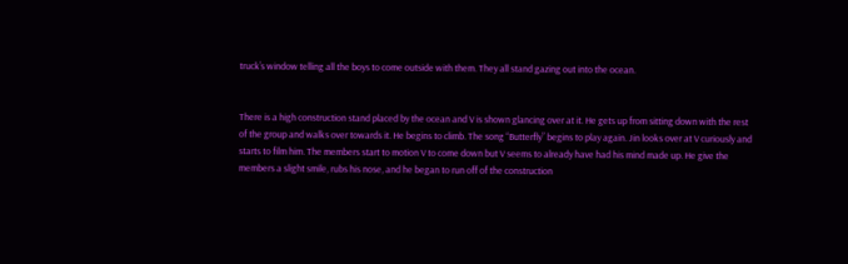truck’s window telling all the boys to come outside with them. They all stand gazing out into the ocean.


There is a high construction stand placed by the ocean and V is shown glancing over at it. He gets up from sitting down with the rest of the group and walks over towards it. He begins to climb. The song “Butterfly” begins to play again. Jin looks over at V curiously and starts to film him. The members start to motion V to come down but V seems to already have had his mind made up. He give the members a slight smile, rubs his nose, and he began to run off of the construction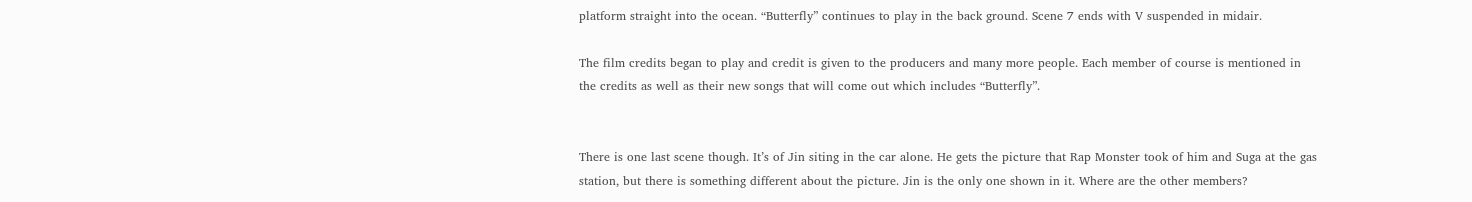platform straight into the ocean. “Butterfly” continues to play in the back ground. Scene 7 ends with V suspended in midair.

The film credits began to play and credit is given to the producers and many more people. Each member of course is mentioned in the credits as well as their new songs that will come out which includes “Butterfly”.


There is one last scene though. It’s of Jin siting in the car alone. He gets the picture that Rap Monster took of him and Suga at the gas station, but there is something different about the picture. Jin is the only one shown in it. Where are the other members?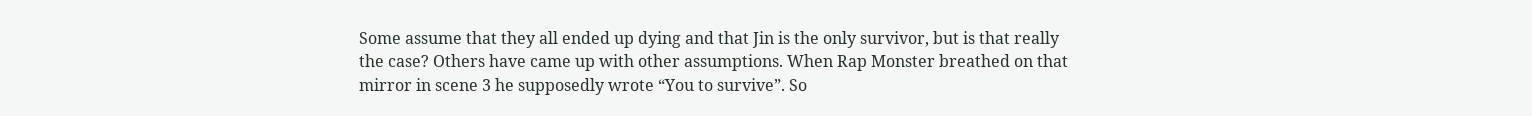Some assume that they all ended up dying and that Jin is the only survivor, but is that really the case? Others have came up with other assumptions. When Rap Monster breathed on that mirror in scene 3 he supposedly wrote “You to survive”. So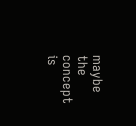maybe the concept is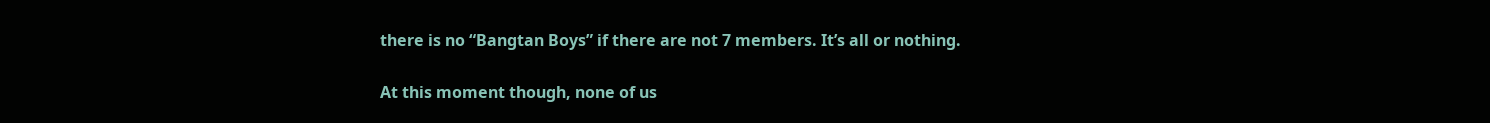there is no “Bangtan Boys” if there are not 7 members. It’s all or nothing.

At this moment though, none of us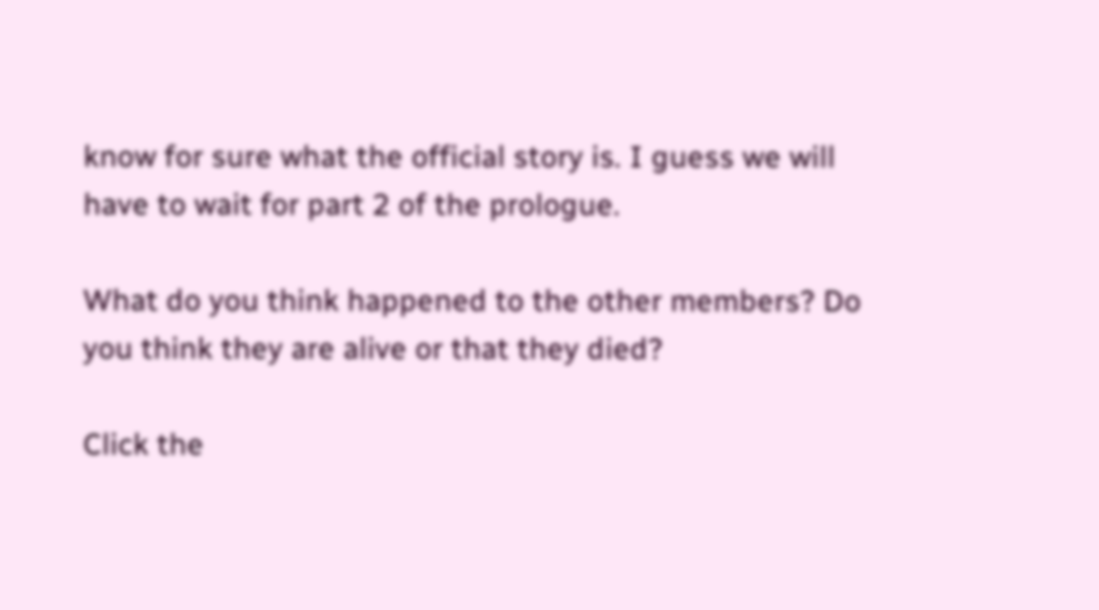know for sure what the official story is. I guess we will have to wait for part 2 of the prologue.

What do you think happened to the other members? Do you think they are alive or that they died?

Click the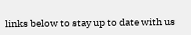links below to stay up to date with us